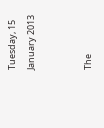Tuesday, 15 January 2013


The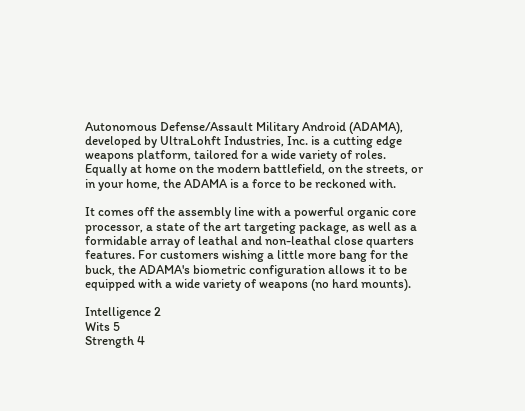Autonomous Defense/Assault Military Android (ADAMA), developed by UltraLohft Industries, Inc. is a cutting edge weapons platform, tailored for a wide variety of roles. Equally at home on the modern battlefield, on the streets, or in your home, the ADAMA is a force to be reckoned with.

It comes off the assembly line with a powerful organic core processor, a state of the art targeting package, as well as a formidable array of leathal and non-leathal close quarters features. For customers wishing a little more bang for the buck, the ADAMA's biometric configuration allows it to be equipped with a wide variety of weapons (no hard mounts).

Intelligence 2
Wits 5
Strength 4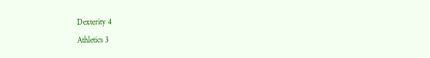Dexterity 4
Athletics 3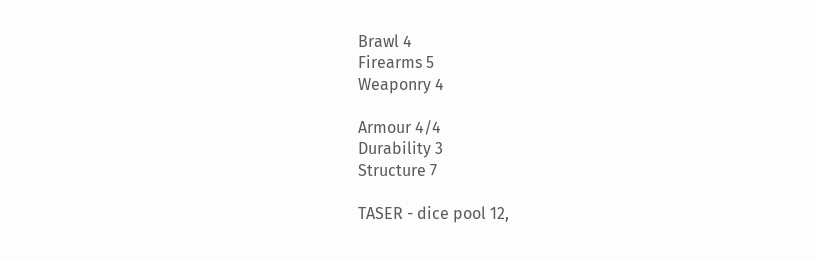Brawl 4
Firearms 5
Weaponry 4

Armour 4/4
Durability 3
Structure 7

TASER - dice pool 12,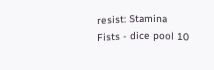resist: Stamina
Fists - dice pool 10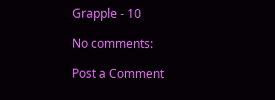Grapple - 10

No comments:

Post a Comment